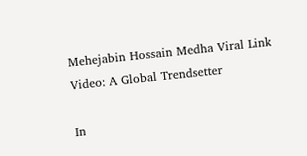Mehejabin Hossain Medha Viral Link Video: A Global Trendsetter

In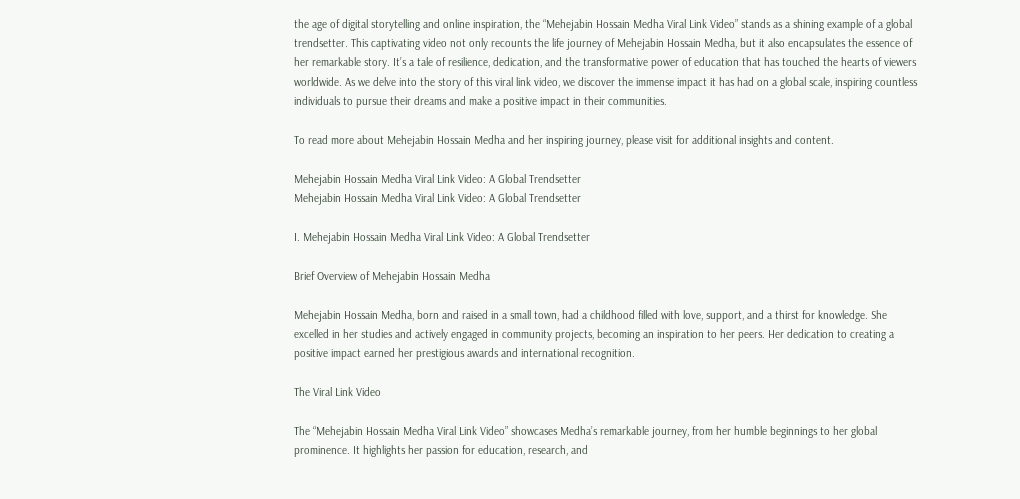the age of digital storytelling and online inspiration, the “Mehejabin Hossain Medha Viral Link Video” stands as a shining example of a global trendsetter. This captivating video not only recounts the life journey of Mehejabin Hossain Medha, but it also encapsulates the essence of her remarkable story. It’s a tale of resilience, dedication, and the transformative power of education that has touched the hearts of viewers worldwide. As we delve into the story of this viral link video, we discover the immense impact it has had on a global scale, inspiring countless individuals to pursue their dreams and make a positive impact in their communities.

To read more about Mehejabin Hossain Medha and her inspiring journey, please visit for additional insights and content.

Mehejabin Hossain Medha Viral Link Video: A Global Trendsetter
Mehejabin Hossain Medha Viral Link Video: A Global Trendsetter

I. Mehejabin Hossain Medha Viral Link Video: A Global Trendsetter

Brief Overview of Mehejabin Hossain Medha

Mehejabin Hossain Medha, born and raised in a small town, had a childhood filled with love, support, and a thirst for knowledge. She excelled in her studies and actively engaged in community projects, becoming an inspiration to her peers. Her dedication to creating a positive impact earned her prestigious awards and international recognition.

The Viral Link Video

The “Mehejabin Hossain Medha Viral Link Video” showcases Medha’s remarkable journey, from her humble beginnings to her global prominence. It highlights her passion for education, research, and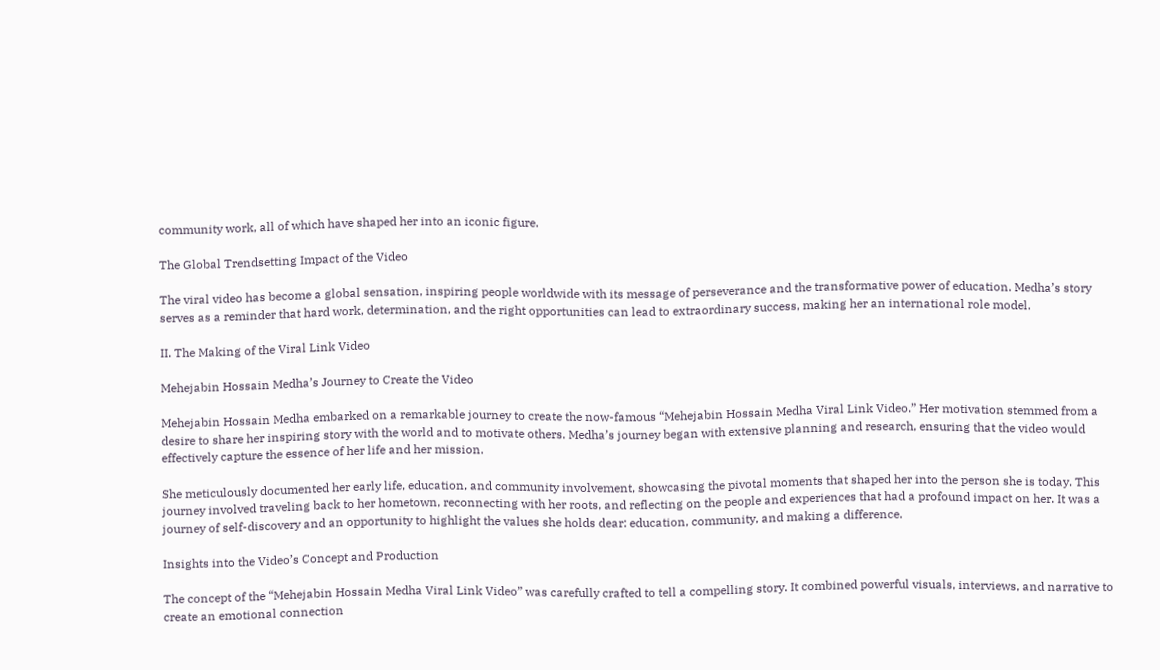community work, all of which have shaped her into an iconic figure.

The Global Trendsetting Impact of the Video

The viral video has become a global sensation, inspiring people worldwide with its message of perseverance and the transformative power of education. Medha’s story serves as a reminder that hard work, determination, and the right opportunities can lead to extraordinary success, making her an international role model.

II. The Making of the Viral Link Video

Mehejabin Hossain Medha’s Journey to Create the Video

Mehejabin Hossain Medha embarked on a remarkable journey to create the now-famous “Mehejabin Hossain Medha Viral Link Video.” Her motivation stemmed from a desire to share her inspiring story with the world and to motivate others. Medha’s journey began with extensive planning and research, ensuring that the video would effectively capture the essence of her life and her mission.

She meticulously documented her early life, education, and community involvement, showcasing the pivotal moments that shaped her into the person she is today. This journey involved traveling back to her hometown, reconnecting with her roots, and reflecting on the people and experiences that had a profound impact on her. It was a journey of self-discovery and an opportunity to highlight the values she holds dear: education, community, and making a difference.

Insights into the Video’s Concept and Production

The concept of the “Mehejabin Hossain Medha Viral Link Video” was carefully crafted to tell a compelling story. It combined powerful visuals, interviews, and narrative to create an emotional connection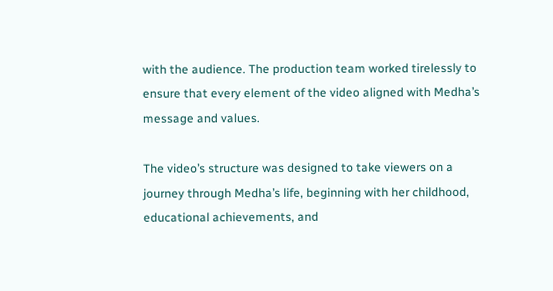with the audience. The production team worked tirelessly to ensure that every element of the video aligned with Medha’s message and values.

The video’s structure was designed to take viewers on a journey through Medha’s life, beginning with her childhood, educational achievements, and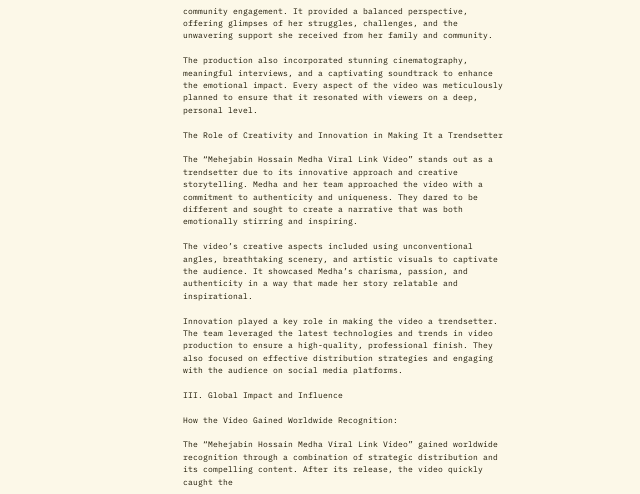community engagement. It provided a balanced perspective, offering glimpses of her struggles, challenges, and the unwavering support she received from her family and community.

The production also incorporated stunning cinematography, meaningful interviews, and a captivating soundtrack to enhance the emotional impact. Every aspect of the video was meticulously planned to ensure that it resonated with viewers on a deep, personal level.

The Role of Creativity and Innovation in Making It a Trendsetter

The “Mehejabin Hossain Medha Viral Link Video” stands out as a trendsetter due to its innovative approach and creative storytelling. Medha and her team approached the video with a commitment to authenticity and uniqueness. They dared to be different and sought to create a narrative that was both emotionally stirring and inspiring.

The video’s creative aspects included using unconventional angles, breathtaking scenery, and artistic visuals to captivate the audience. It showcased Medha’s charisma, passion, and authenticity in a way that made her story relatable and inspirational.

Innovation played a key role in making the video a trendsetter. The team leveraged the latest technologies and trends in video production to ensure a high-quality, professional finish. They also focused on effective distribution strategies and engaging with the audience on social media platforms.

III. Global Impact and Influence

How the Video Gained Worldwide Recognition:

The “Mehejabin Hossain Medha Viral Link Video” gained worldwide recognition through a combination of strategic distribution and its compelling content. After its release, the video quickly caught the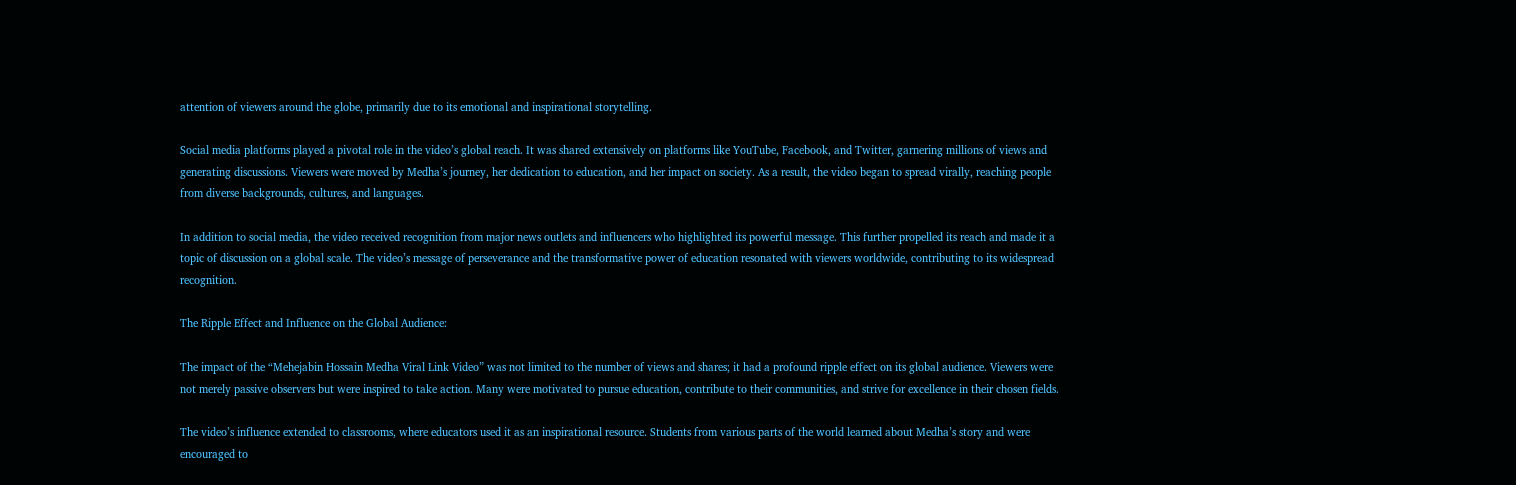attention of viewers around the globe, primarily due to its emotional and inspirational storytelling.

Social media platforms played a pivotal role in the video’s global reach. It was shared extensively on platforms like YouTube, Facebook, and Twitter, garnering millions of views and generating discussions. Viewers were moved by Medha’s journey, her dedication to education, and her impact on society. As a result, the video began to spread virally, reaching people from diverse backgrounds, cultures, and languages.

In addition to social media, the video received recognition from major news outlets and influencers who highlighted its powerful message. This further propelled its reach and made it a topic of discussion on a global scale. The video’s message of perseverance and the transformative power of education resonated with viewers worldwide, contributing to its widespread recognition.

The Ripple Effect and Influence on the Global Audience:

The impact of the “Mehejabin Hossain Medha Viral Link Video” was not limited to the number of views and shares; it had a profound ripple effect on its global audience. Viewers were not merely passive observers but were inspired to take action. Many were motivated to pursue education, contribute to their communities, and strive for excellence in their chosen fields.

The video’s influence extended to classrooms, where educators used it as an inspirational resource. Students from various parts of the world learned about Medha’s story and were encouraged to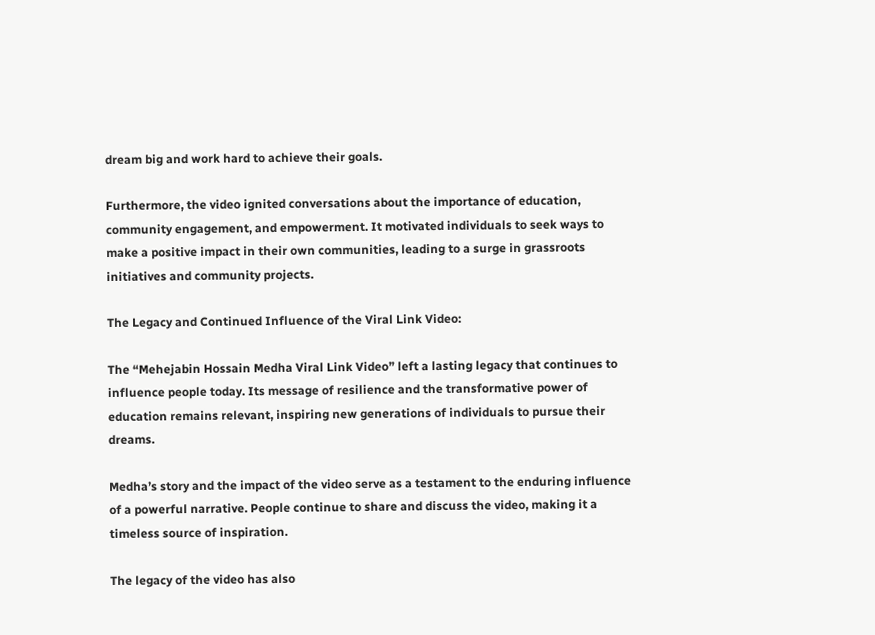dream big and work hard to achieve their goals.

Furthermore, the video ignited conversations about the importance of education, community engagement, and empowerment. It motivated individuals to seek ways to make a positive impact in their own communities, leading to a surge in grassroots initiatives and community projects.

The Legacy and Continued Influence of the Viral Link Video:

The “Mehejabin Hossain Medha Viral Link Video” left a lasting legacy that continues to influence people today. Its message of resilience and the transformative power of education remains relevant, inspiring new generations of individuals to pursue their dreams.

Medha’s story and the impact of the video serve as a testament to the enduring influence of a powerful narrative. People continue to share and discuss the video, making it a timeless source of inspiration.

The legacy of the video has also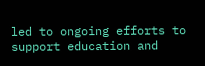led to ongoing efforts to support education and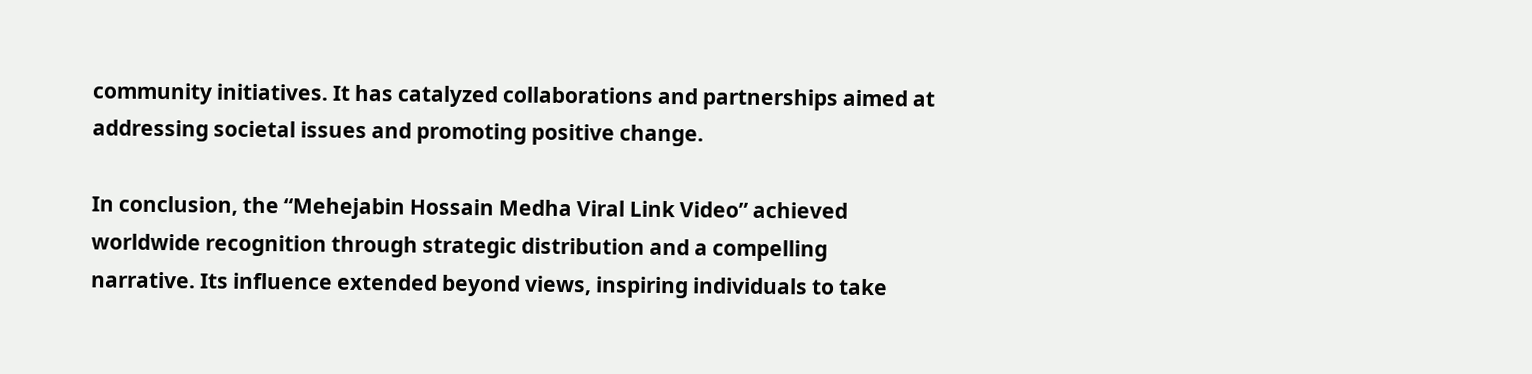community initiatives. It has catalyzed collaborations and partnerships aimed at addressing societal issues and promoting positive change.

In conclusion, the “Mehejabin Hossain Medha Viral Link Video” achieved worldwide recognition through strategic distribution and a compelling narrative. Its influence extended beyond views, inspiring individuals to take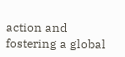action and fostering a global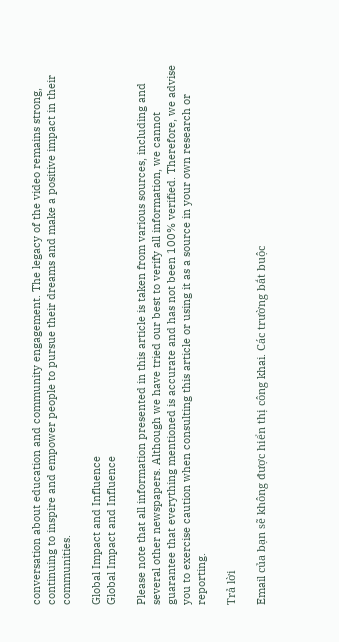conversation about education and community engagement. The legacy of the video remains strong, continuing to inspire and empower people to pursue their dreams and make a positive impact in their communities.

Global Impact and Influence
Global Impact and Influence

Please note that all information presented in this article is taken from various sources, including and several other newspapers. Although we have tried our best to verify all information, we cannot guarantee that everything mentioned is accurate and has not been 100% verified. Therefore, we advise you to exercise caution when consulting this article or using it as a source in your own research or reporting.

Trả lời

Email của bạn sẽ không được hiển thị công khai. Các trường bắt buộc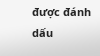được đánh dấu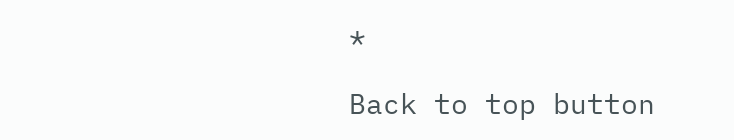*

Back to top button